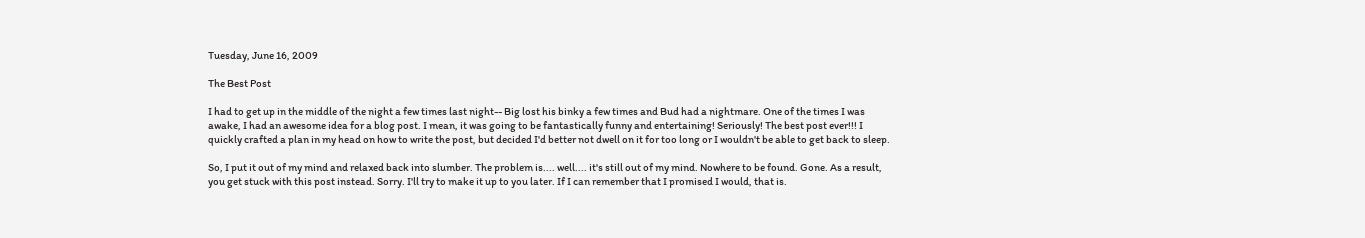Tuesday, June 16, 2009

The Best Post

I had to get up in the middle of the night a few times last night-- Big lost his binky a few times and Bud had a nightmare. One of the times I was awake, I had an awesome idea for a blog post. I mean, it was going to be fantastically funny and entertaining! Seriously! The best post ever!!! I quickly crafted a plan in my head on how to write the post, but decided I'd better not dwell on it for too long or I wouldn't be able to get back to sleep.

So, I put it out of my mind and relaxed back into slumber. The problem is.... well.... it's still out of my mind. Nowhere to be found. Gone. As a result, you get stuck with this post instead. Sorry. I'll try to make it up to you later. If I can remember that I promised I would, that is.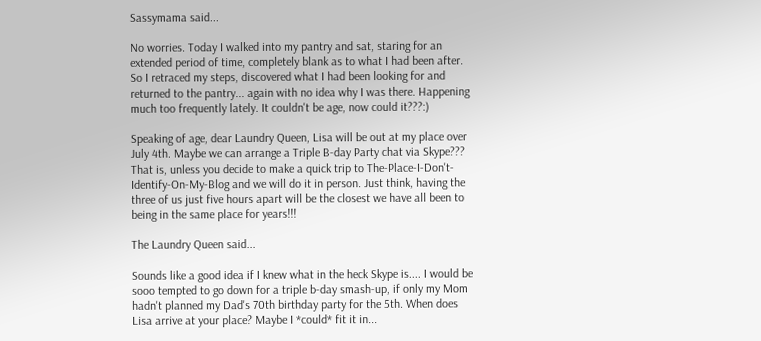Sassymama said...

No worries. Today I walked into my pantry and sat, staring for an extended period of time, completely blank as to what I had been after. So I retraced my steps, discovered what I had been looking for and returned to the pantry... again with no idea why I was there. Happening much too frequently lately. It couldn't be age, now could it???:)

Speaking of age, dear Laundry Queen, Lisa will be out at my place over July 4th. Maybe we can arrange a Triple B-day Party chat via Skype??? That is, unless you decide to make a quick trip to The-Place-I-Don't-Identify-On-My-Blog and we will do it in person. Just think, having the three of us just five hours apart will be the closest we have all been to being in the same place for years!!!

The Laundry Queen said...

Sounds like a good idea if I knew what in the heck Skype is.... I would be sooo tempted to go down for a triple b-day smash-up, if only my Mom hadn't planned my Dad's 70th birthday party for the 5th. When does Lisa arrive at your place? Maybe I *could* fit it in...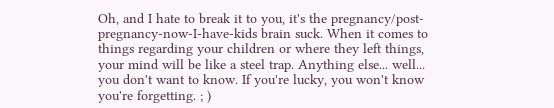Oh, and I hate to break it to you, it's the pregnancy/post-pregnancy-now-I-have-kids brain suck. When it comes to things regarding your children or where they left things, your mind will be like a steel trap. Anything else... well... you don't want to know. If you're lucky, you won't know you're forgetting. ; )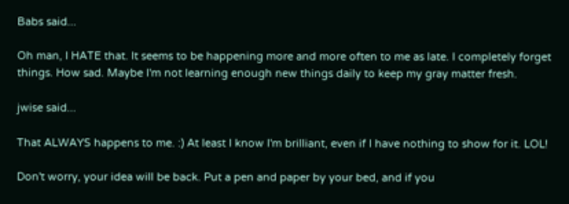Babs said...

Oh man, I HATE that. It seems to be happening more and more often to me as late. I completely forget things. How sad. Maybe I'm not learning enough new things daily to keep my gray matter fresh.

jwise said...

That ALWAYS happens to me. :) At least I know I'm brilliant, even if I have nothing to show for it. LOL!

Don't worry, your idea will be back. Put a pen and paper by your bed, and if you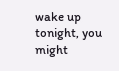wake up tonight, you might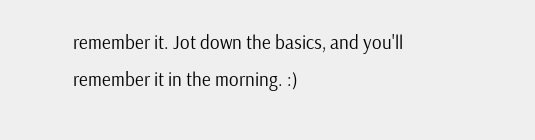remember it. Jot down the basics, and you'll remember it in the morning. :)